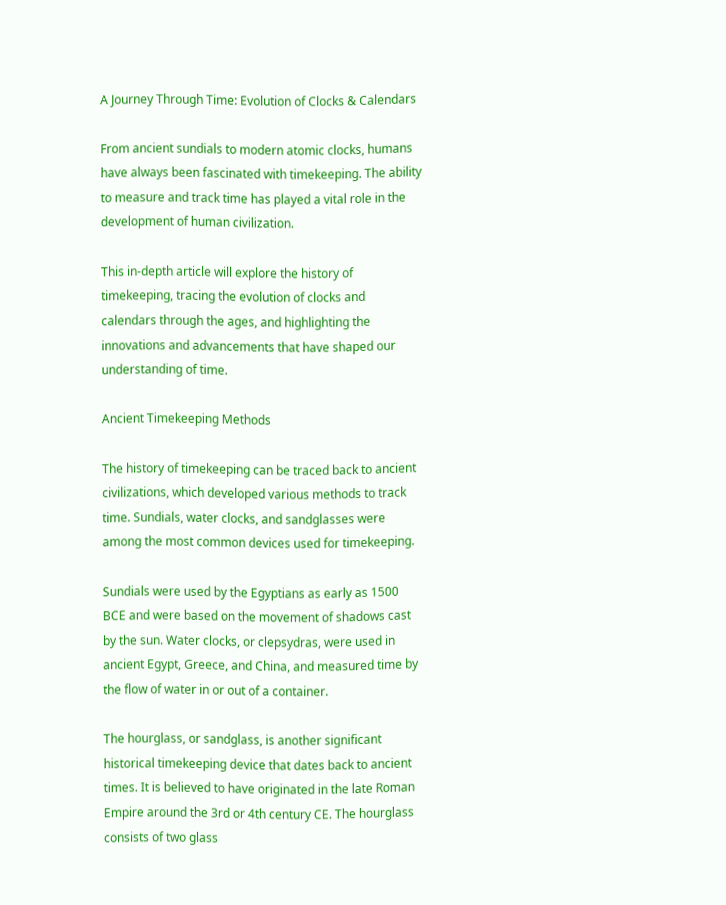A Journey Through Time: Evolution of Clocks & Calendars

From ancient sundials to modern atomic clocks, humans have always been fascinated with timekeeping. The ability to measure and track time has played a vital role in the development of human civilization.

This in-depth article will explore the history of timekeeping, tracing the evolution of clocks and calendars through the ages, and highlighting the innovations and advancements that have shaped our understanding of time.

Ancient Timekeeping Methods

The history of timekeeping can be traced back to ancient civilizations, which developed various methods to track time. Sundials, water clocks, and sandglasses were among the most common devices used for timekeeping.

Sundials were used by the Egyptians as early as 1500 BCE and were based on the movement of shadows cast by the sun. Water clocks, or clepsydras, were used in ancient Egypt, Greece, and China, and measured time by the flow of water in or out of a container.

The hourglass, or sandglass, is another significant historical timekeeping device that dates back to ancient times. It is believed to have originated in the late Roman Empire around the 3rd or 4th century CE. The hourglass consists of two glass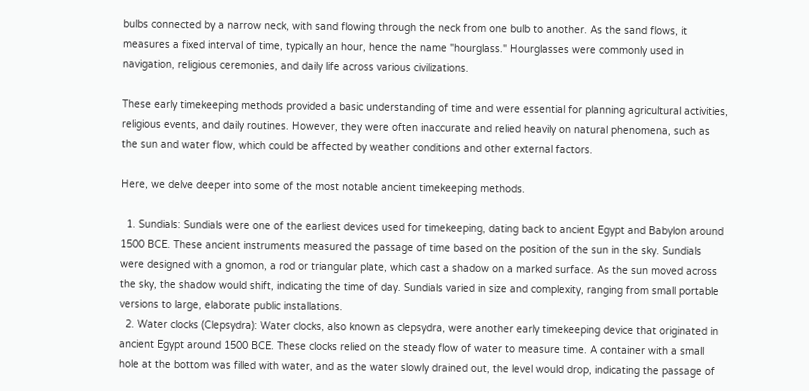bulbs connected by a narrow neck, with sand flowing through the neck from one bulb to another. As the sand flows, it measures a fixed interval of time, typically an hour, hence the name "hourglass." Hourglasses were commonly used in navigation, religious ceremonies, and daily life across various civilizations.

These early timekeeping methods provided a basic understanding of time and were essential for planning agricultural activities, religious events, and daily routines. However, they were often inaccurate and relied heavily on natural phenomena, such as the sun and water flow, which could be affected by weather conditions and other external factors.

Here, we delve deeper into some of the most notable ancient timekeeping methods.

  1. Sundials: Sundials were one of the earliest devices used for timekeeping, dating back to ancient Egypt and Babylon around 1500 BCE. These ancient instruments measured the passage of time based on the position of the sun in the sky. Sundials were designed with a gnomon, a rod or triangular plate, which cast a shadow on a marked surface. As the sun moved across the sky, the shadow would shift, indicating the time of day. Sundials varied in size and complexity, ranging from small portable versions to large, elaborate public installations.
  2. Water clocks (Clepsydra): Water clocks, also known as clepsydra, were another early timekeeping device that originated in ancient Egypt around 1500 BCE. These clocks relied on the steady flow of water to measure time. A container with a small hole at the bottom was filled with water, and as the water slowly drained out, the level would drop, indicating the passage of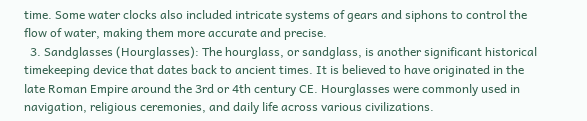time. Some water clocks also included intricate systems of gears and siphons to control the flow of water, making them more accurate and precise.
  3. Sandglasses (Hourglasses): The hourglass, or sandglass, is another significant historical timekeeping device that dates back to ancient times. It is believed to have originated in the late Roman Empire around the 3rd or 4th century CE. Hourglasses were commonly used in navigation, religious ceremonies, and daily life across various civilizations.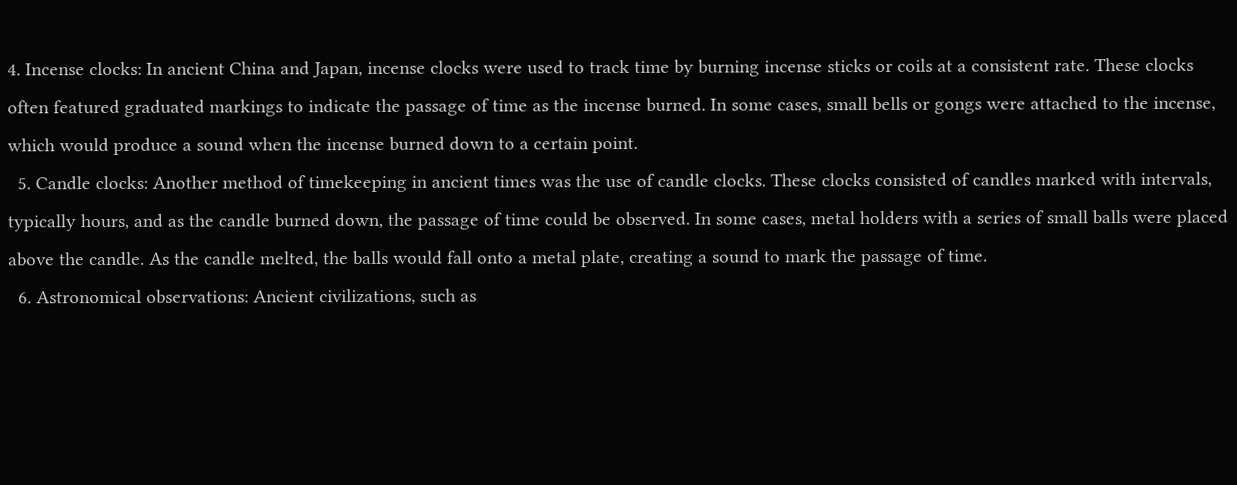4. Incense clocks: In ancient China and Japan, incense clocks were used to track time by burning incense sticks or coils at a consistent rate. These clocks often featured graduated markings to indicate the passage of time as the incense burned. In some cases, small bells or gongs were attached to the incense, which would produce a sound when the incense burned down to a certain point.
  5. Candle clocks: Another method of timekeeping in ancient times was the use of candle clocks. These clocks consisted of candles marked with intervals, typically hours, and as the candle burned down, the passage of time could be observed. In some cases, metal holders with a series of small balls were placed above the candle. As the candle melted, the balls would fall onto a metal plate, creating a sound to mark the passage of time.
  6. Astronomical observations: Ancient civilizations, such as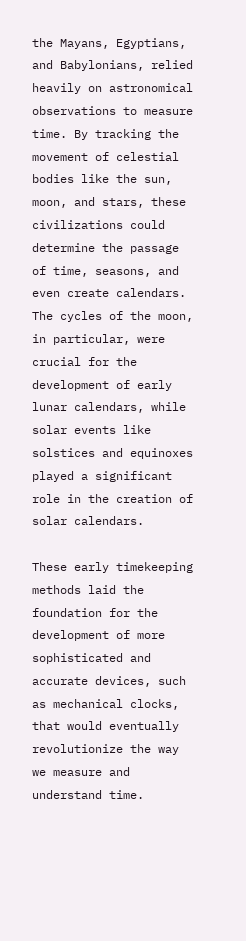the Mayans, Egyptians, and Babylonians, relied heavily on astronomical observations to measure time. By tracking the movement of celestial bodies like the sun, moon, and stars, these civilizations could determine the passage of time, seasons, and even create calendars. The cycles of the moon, in particular, were crucial for the development of early lunar calendars, while solar events like solstices and equinoxes played a significant role in the creation of solar calendars.

These early timekeeping methods laid the foundation for the development of more sophisticated and accurate devices, such as mechanical clocks, that would eventually revolutionize the way we measure and understand time.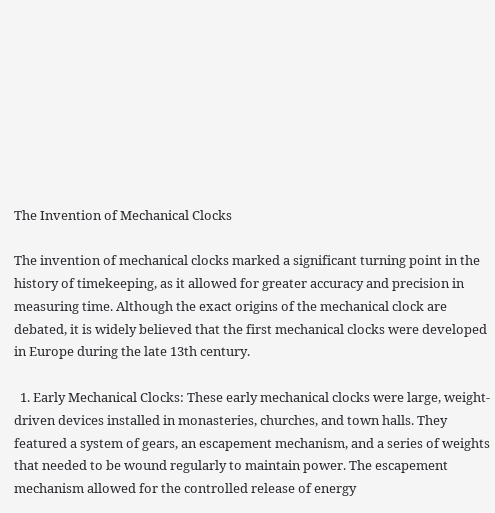The Invention of Mechanical Clocks

The invention of mechanical clocks marked a significant turning point in the history of timekeeping, as it allowed for greater accuracy and precision in measuring time. Although the exact origins of the mechanical clock are debated, it is widely believed that the first mechanical clocks were developed in Europe during the late 13th century.

  1. Early Mechanical Clocks: These early mechanical clocks were large, weight-driven devices installed in monasteries, churches, and town halls. They featured a system of gears, an escapement mechanism, and a series of weights that needed to be wound regularly to maintain power. The escapement mechanism allowed for the controlled release of energy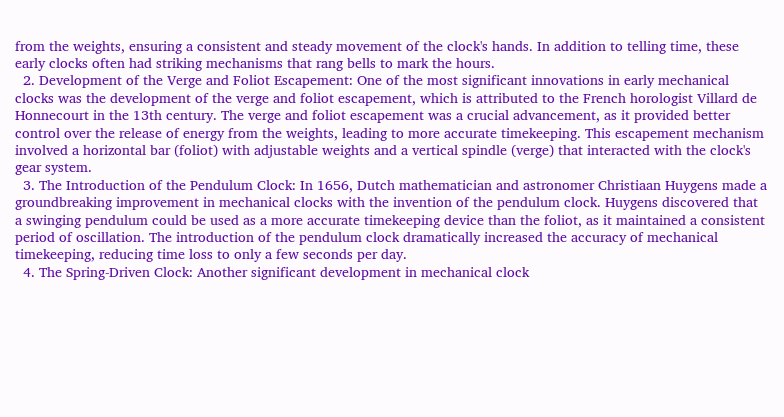from the weights, ensuring a consistent and steady movement of the clock's hands. In addition to telling time, these early clocks often had striking mechanisms that rang bells to mark the hours.
  2. Development of the Verge and Foliot Escapement: One of the most significant innovations in early mechanical clocks was the development of the verge and foliot escapement, which is attributed to the French horologist Villard de Honnecourt in the 13th century. The verge and foliot escapement was a crucial advancement, as it provided better control over the release of energy from the weights, leading to more accurate timekeeping. This escapement mechanism involved a horizontal bar (foliot) with adjustable weights and a vertical spindle (verge) that interacted with the clock's gear system.
  3. The Introduction of the Pendulum Clock: In 1656, Dutch mathematician and astronomer Christiaan Huygens made a groundbreaking improvement in mechanical clocks with the invention of the pendulum clock. Huygens discovered that a swinging pendulum could be used as a more accurate timekeeping device than the foliot, as it maintained a consistent period of oscillation. The introduction of the pendulum clock dramatically increased the accuracy of mechanical timekeeping, reducing time loss to only a few seconds per day.
  4. The Spring-Driven Clock: Another significant development in mechanical clock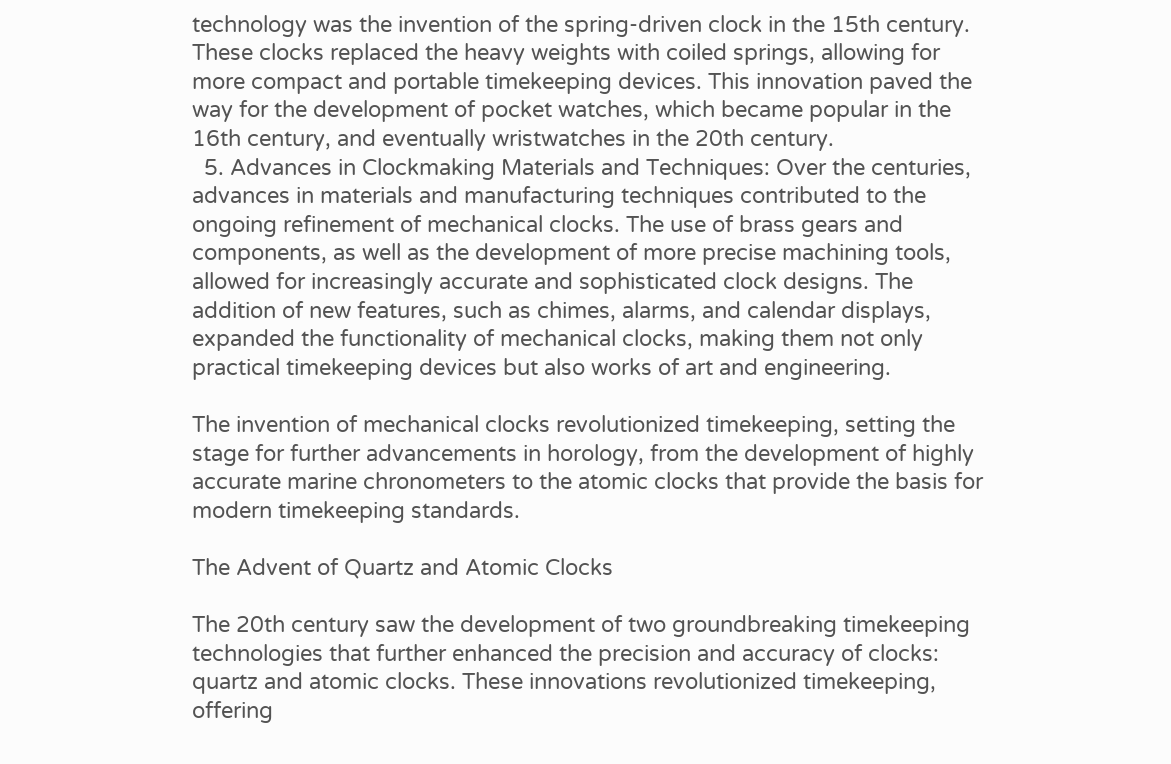technology was the invention of the spring-driven clock in the 15th century. These clocks replaced the heavy weights with coiled springs, allowing for more compact and portable timekeeping devices. This innovation paved the way for the development of pocket watches, which became popular in the 16th century, and eventually wristwatches in the 20th century.
  5. Advances in Clockmaking Materials and Techniques: Over the centuries, advances in materials and manufacturing techniques contributed to the ongoing refinement of mechanical clocks. The use of brass gears and components, as well as the development of more precise machining tools, allowed for increasingly accurate and sophisticated clock designs. The addition of new features, such as chimes, alarms, and calendar displays, expanded the functionality of mechanical clocks, making them not only practical timekeeping devices but also works of art and engineering.

The invention of mechanical clocks revolutionized timekeeping, setting the stage for further advancements in horology, from the development of highly accurate marine chronometers to the atomic clocks that provide the basis for modern timekeeping standards.

The Advent of Quartz and Atomic Clocks

The 20th century saw the development of two groundbreaking timekeeping technologies that further enhanced the precision and accuracy of clocks: quartz and atomic clocks. These innovations revolutionized timekeeping, offering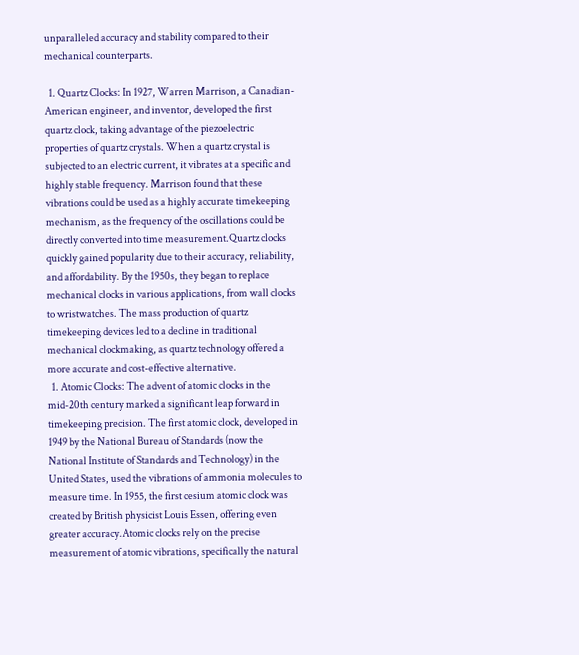unparalleled accuracy and stability compared to their mechanical counterparts.

  1. Quartz Clocks: In 1927, Warren Marrison, a Canadian-American engineer, and inventor, developed the first quartz clock, taking advantage of the piezoelectric properties of quartz crystals. When a quartz crystal is subjected to an electric current, it vibrates at a specific and highly stable frequency. Marrison found that these vibrations could be used as a highly accurate timekeeping mechanism, as the frequency of the oscillations could be directly converted into time measurement.Quartz clocks quickly gained popularity due to their accuracy, reliability, and affordability. By the 1950s, they began to replace mechanical clocks in various applications, from wall clocks to wristwatches. The mass production of quartz timekeeping devices led to a decline in traditional mechanical clockmaking, as quartz technology offered a more accurate and cost-effective alternative.
  1. Atomic Clocks: The advent of atomic clocks in the mid-20th century marked a significant leap forward in timekeeping precision. The first atomic clock, developed in 1949 by the National Bureau of Standards (now the National Institute of Standards and Technology) in the United States, used the vibrations of ammonia molecules to measure time. In 1955, the first cesium atomic clock was created by British physicist Louis Essen, offering even greater accuracy.Atomic clocks rely on the precise measurement of atomic vibrations, specifically the natural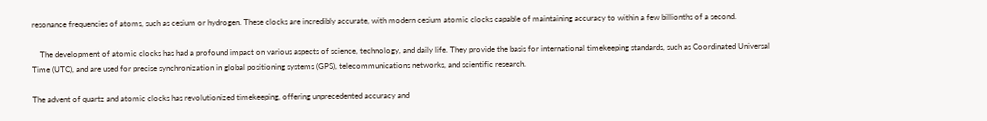resonance frequencies of atoms, such as cesium or hydrogen. These clocks are incredibly accurate, with modern cesium atomic clocks capable of maintaining accuracy to within a few billionths of a second.

    The development of atomic clocks has had a profound impact on various aspects of science, technology, and daily life. They provide the basis for international timekeeping standards, such as Coordinated Universal Time (UTC), and are used for precise synchronization in global positioning systems (GPS), telecommunications networks, and scientific research.

The advent of quartz and atomic clocks has revolutionized timekeeping, offering unprecedented accuracy and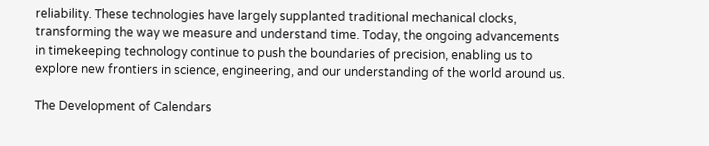reliability. These technologies have largely supplanted traditional mechanical clocks, transforming the way we measure and understand time. Today, the ongoing advancements in timekeeping technology continue to push the boundaries of precision, enabling us to explore new frontiers in science, engineering, and our understanding of the world around us.

The Development of Calendars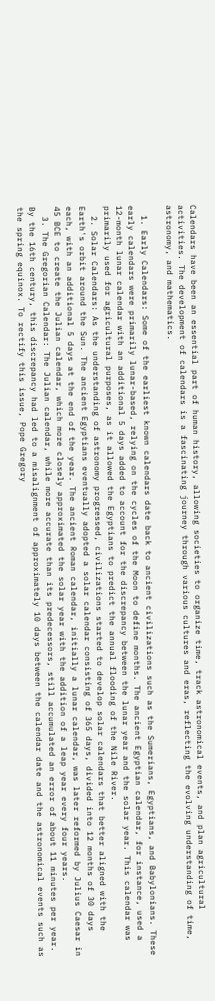Calendars have been an essential part of human history, allowing societies to organize time, track astronomical events, and plan agricultural activities. The development of calendars is a fascinating journey through various cultures and eras, reflecting the evolving understanding of time, astronomy, and mathematics.

  1. Early Calendars: Some of the earliest known calendars date back to ancient civilizations such as the Sumerians, Egyptians, and Babylonians. These early calendars were primarily lunar-based, relying on the cycles of the Moon to define months. The ancient Egyptian calendar, for instance, used a 12-month lunar calendar with an additional 5 days added to account for the discrepancy between the lunar year and the solar year. This calendar was primarily used for agricultural purposes, as it allowed the Egyptians to predict the annual flooding of the Nile River.
  2. Solar Calendars: As the understanding of astronomy progressed, civilizations started to develop solar calendars that better aligned with the Earth's orbit around the Sun. The ancient Egyptians eventually adopted a solar calendar consisting of 365 days, divided into 12 months of 30 days each, with an additional 5 days at the end of the year. The ancient Roman calendar, initially a lunar calendar, was later reformed by Julius Caesar in 45 BCE to create the Julian calendar, which more closely approximated the solar year with the addition of a leap year every four years.
  3. The Gregorian Calendar: The Julian calendar, while more accurate than its predecessors, still accumulated an error of about 11 minutes per year. By the 16th century, this discrepancy had led to a misalignment of approximately 10 days between the calendar date and the astronomical events such as the spring equinox. To rectify this issue, Pope Gregory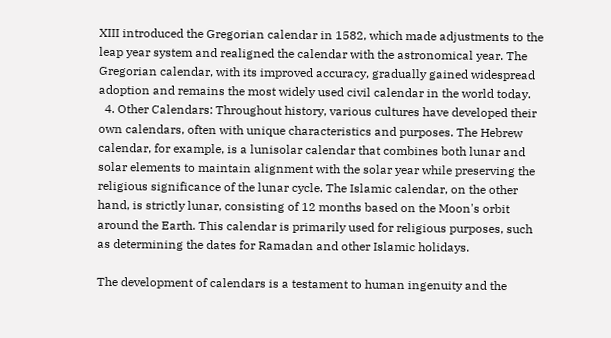XIII introduced the Gregorian calendar in 1582, which made adjustments to the leap year system and realigned the calendar with the astronomical year. The Gregorian calendar, with its improved accuracy, gradually gained widespread adoption and remains the most widely used civil calendar in the world today.
  4. Other Calendars: Throughout history, various cultures have developed their own calendars, often with unique characteristics and purposes. The Hebrew calendar, for example, is a lunisolar calendar that combines both lunar and solar elements to maintain alignment with the solar year while preserving the religious significance of the lunar cycle. The Islamic calendar, on the other hand, is strictly lunar, consisting of 12 months based on the Moon's orbit around the Earth. This calendar is primarily used for religious purposes, such as determining the dates for Ramadan and other Islamic holidays.

The development of calendars is a testament to human ingenuity and the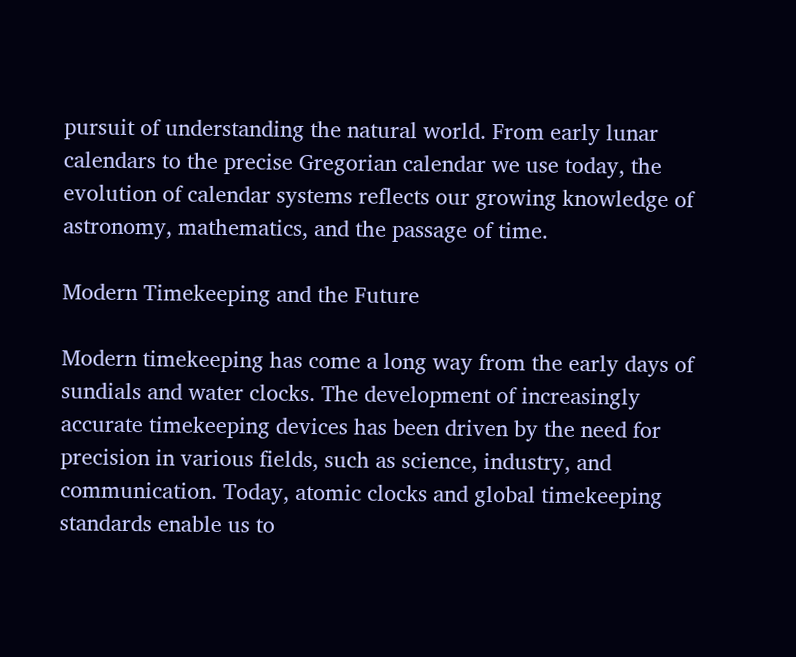pursuit of understanding the natural world. From early lunar calendars to the precise Gregorian calendar we use today, the evolution of calendar systems reflects our growing knowledge of astronomy, mathematics, and the passage of time.

Modern Timekeeping and the Future

Modern timekeeping has come a long way from the early days of sundials and water clocks. The development of increasingly accurate timekeeping devices has been driven by the need for precision in various fields, such as science, industry, and communication. Today, atomic clocks and global timekeeping standards enable us to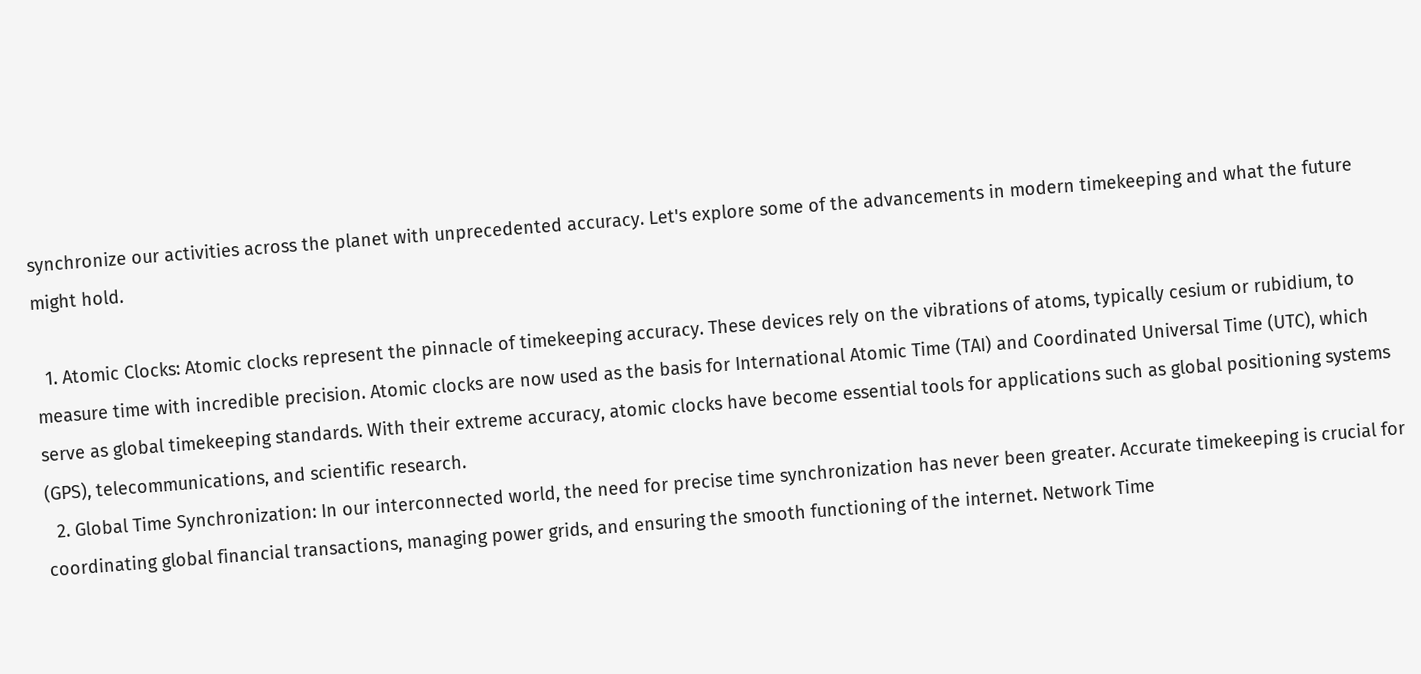synchronize our activities across the planet with unprecedented accuracy. Let's explore some of the advancements in modern timekeeping and what the future might hold.

  1. Atomic Clocks: Atomic clocks represent the pinnacle of timekeeping accuracy. These devices rely on the vibrations of atoms, typically cesium or rubidium, to measure time with incredible precision. Atomic clocks are now used as the basis for International Atomic Time (TAI) and Coordinated Universal Time (UTC), which serve as global timekeeping standards. With their extreme accuracy, atomic clocks have become essential tools for applications such as global positioning systems (GPS), telecommunications, and scientific research.
  2. Global Time Synchronization: In our interconnected world, the need for precise time synchronization has never been greater. Accurate timekeeping is crucial for coordinating global financial transactions, managing power grids, and ensuring the smooth functioning of the internet. Network Time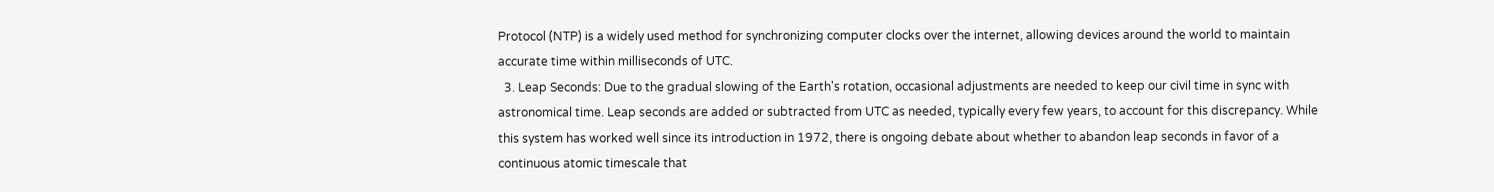Protocol (NTP) is a widely used method for synchronizing computer clocks over the internet, allowing devices around the world to maintain accurate time within milliseconds of UTC.
  3. Leap Seconds: Due to the gradual slowing of the Earth's rotation, occasional adjustments are needed to keep our civil time in sync with astronomical time. Leap seconds are added or subtracted from UTC as needed, typically every few years, to account for this discrepancy. While this system has worked well since its introduction in 1972, there is ongoing debate about whether to abandon leap seconds in favor of a continuous atomic timescale that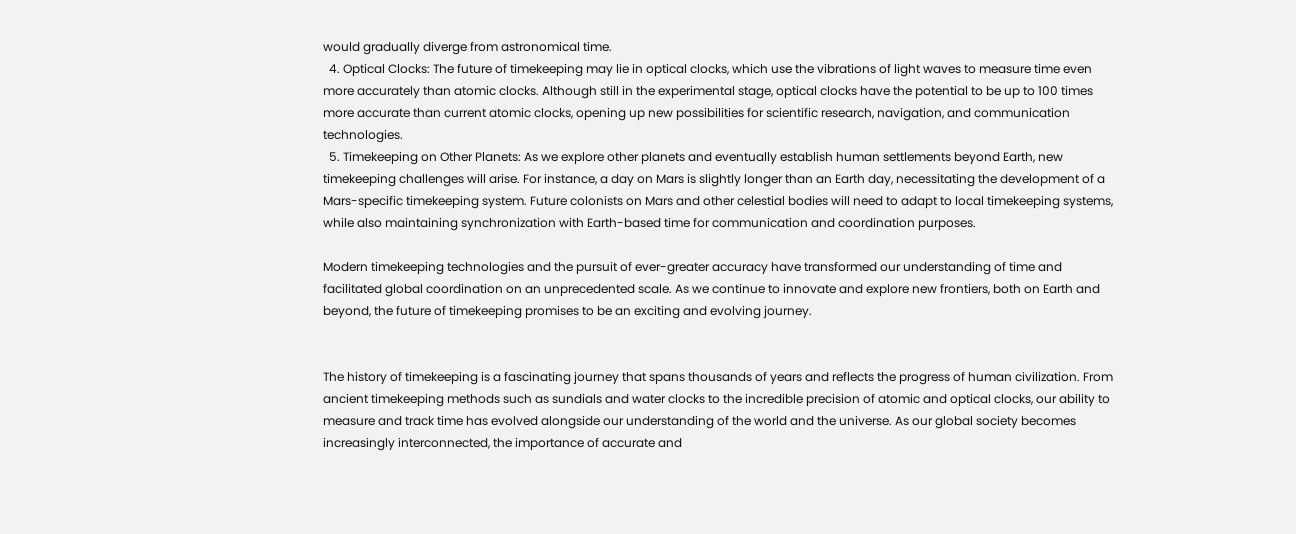would gradually diverge from astronomical time.
  4. Optical Clocks: The future of timekeeping may lie in optical clocks, which use the vibrations of light waves to measure time even more accurately than atomic clocks. Although still in the experimental stage, optical clocks have the potential to be up to 100 times more accurate than current atomic clocks, opening up new possibilities for scientific research, navigation, and communication technologies.
  5. Timekeeping on Other Planets: As we explore other planets and eventually establish human settlements beyond Earth, new timekeeping challenges will arise. For instance, a day on Mars is slightly longer than an Earth day, necessitating the development of a Mars-specific timekeeping system. Future colonists on Mars and other celestial bodies will need to adapt to local timekeeping systems, while also maintaining synchronization with Earth-based time for communication and coordination purposes.

Modern timekeeping technologies and the pursuit of ever-greater accuracy have transformed our understanding of time and facilitated global coordination on an unprecedented scale. As we continue to innovate and explore new frontiers, both on Earth and beyond, the future of timekeeping promises to be an exciting and evolving journey.


The history of timekeeping is a fascinating journey that spans thousands of years and reflects the progress of human civilization. From ancient timekeeping methods such as sundials and water clocks to the incredible precision of atomic and optical clocks, our ability to measure and track time has evolved alongside our understanding of the world and the universe. As our global society becomes increasingly interconnected, the importance of accurate and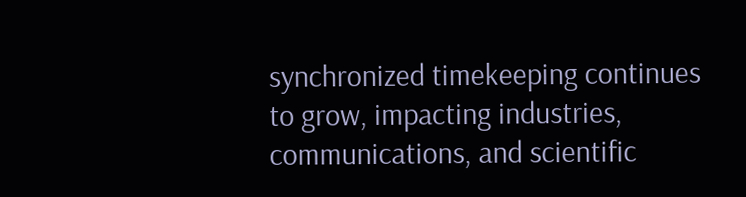synchronized timekeeping continues to grow, impacting industries, communications, and scientific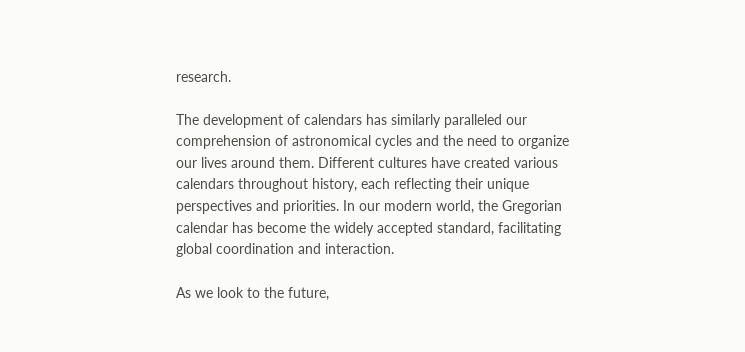research.

The development of calendars has similarly paralleled our comprehension of astronomical cycles and the need to organize our lives around them. Different cultures have created various calendars throughout history, each reflecting their unique perspectives and priorities. In our modern world, the Gregorian calendar has become the widely accepted standard, facilitating global coordination and interaction.

As we look to the future,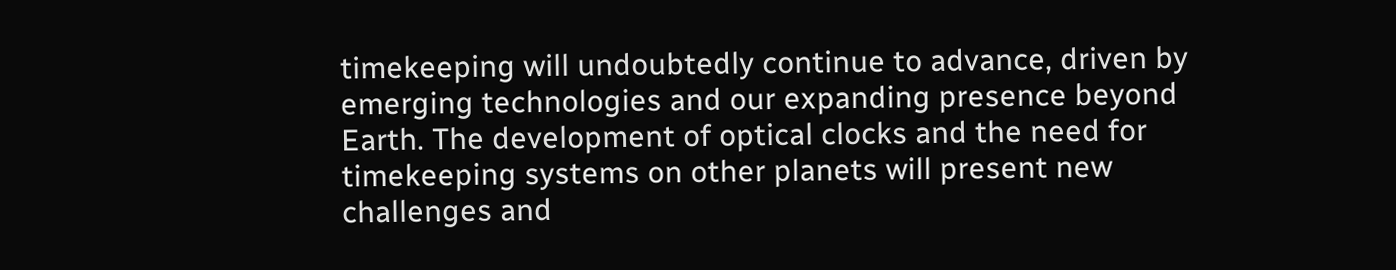timekeeping will undoubtedly continue to advance, driven by emerging technologies and our expanding presence beyond Earth. The development of optical clocks and the need for timekeeping systems on other planets will present new challenges and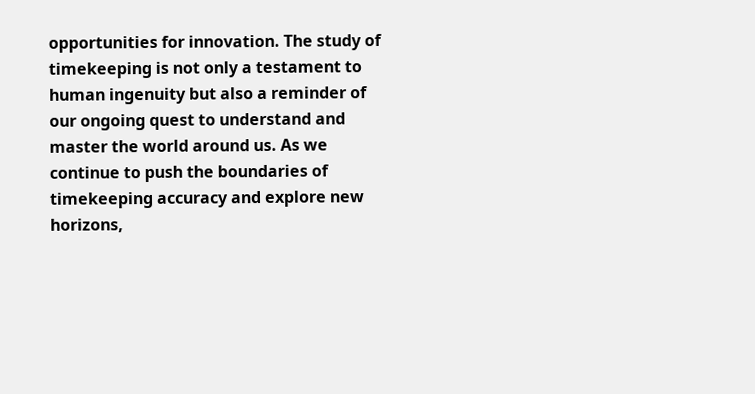opportunities for innovation. The study of timekeeping is not only a testament to human ingenuity but also a reminder of our ongoing quest to understand and master the world around us. As we continue to push the boundaries of timekeeping accuracy and explore new horizons,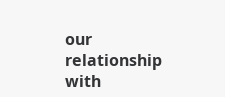our relationship with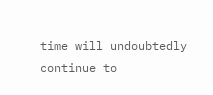time will undoubtedly continue to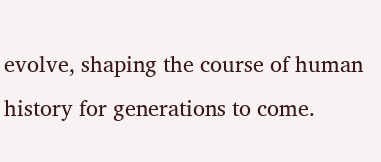evolve, shaping the course of human history for generations to come.